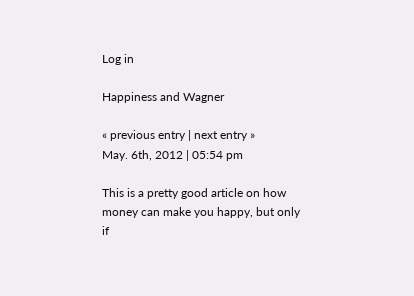Log in

Happiness and Wagner

« previous entry | next entry »
May. 6th, 2012 | 05:54 pm

This is a pretty good article on how money can make you happy, but only if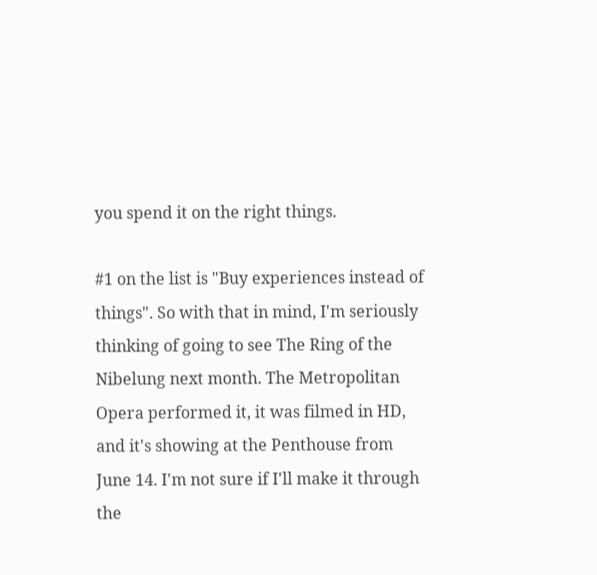you spend it on the right things.

#1 on the list is "Buy experiences instead of things". So with that in mind, I'm seriously thinking of going to see The Ring of the Nibelung next month. The Metropolitan Opera performed it, it was filmed in HD, and it's showing at the Penthouse from June 14. I'm not sure if I'll make it through the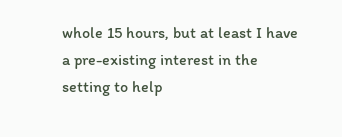whole 15 hours, but at least I have a pre-existing interest in the setting to help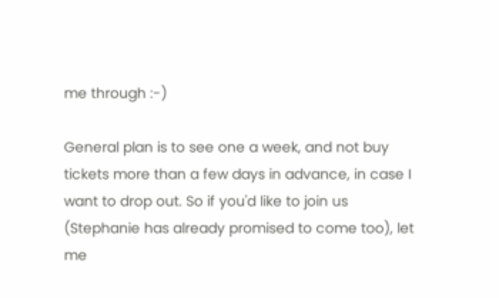me through :-)

General plan is to see one a week, and not buy tickets more than a few days in advance, in case I want to drop out. So if you'd like to join us (Stephanie has already promised to come too), let me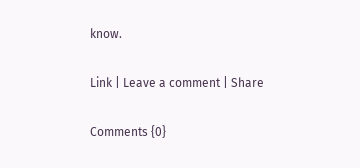know.

Link | Leave a comment | Share

Comments {0}